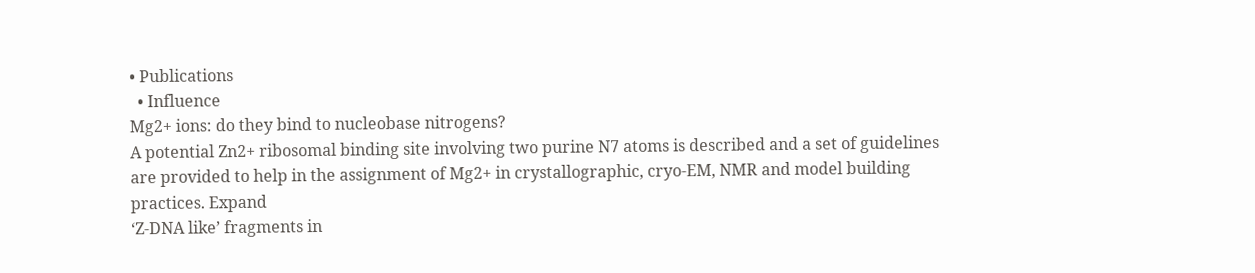• Publications
  • Influence
Mg2+ ions: do they bind to nucleobase nitrogens?
A potential Zn2+ ribosomal binding site involving two purine N7 atoms is described and a set of guidelines are provided to help in the assignment of Mg2+ in crystallographic, cryo-EM, NMR and model building practices. Expand
‘Z-DNA like’ fragments in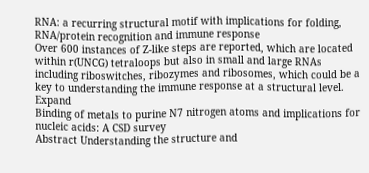RNA: a recurring structural motif with implications for folding, RNA/protein recognition and immune response
Over 600 instances of Z-like steps are reported, which are located within r(UNCG) tetraloops but also in small and large RNAs including riboswitches, ribozymes and ribosomes, which could be a key to understanding the immune response at a structural level. Expand
Binding of metals to purine N7 nitrogen atoms and implications for nucleic acids: A CSD survey
Abstract Understanding the structure and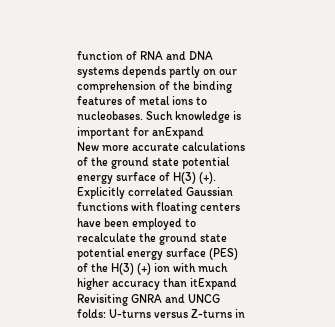function of RNA and DNA systems depends partly on our comprehension of the binding features of metal ions to nucleobases. Such knowledge is important for anExpand
New more accurate calculations of the ground state potential energy surface of H(3) (+).
Explicitly correlated Gaussian functions with floating centers have been employed to recalculate the ground state potential energy surface (PES) of the H(3) (+) ion with much higher accuracy than itExpand
Revisiting GNRA and UNCG folds: U-turns versus Z-turns in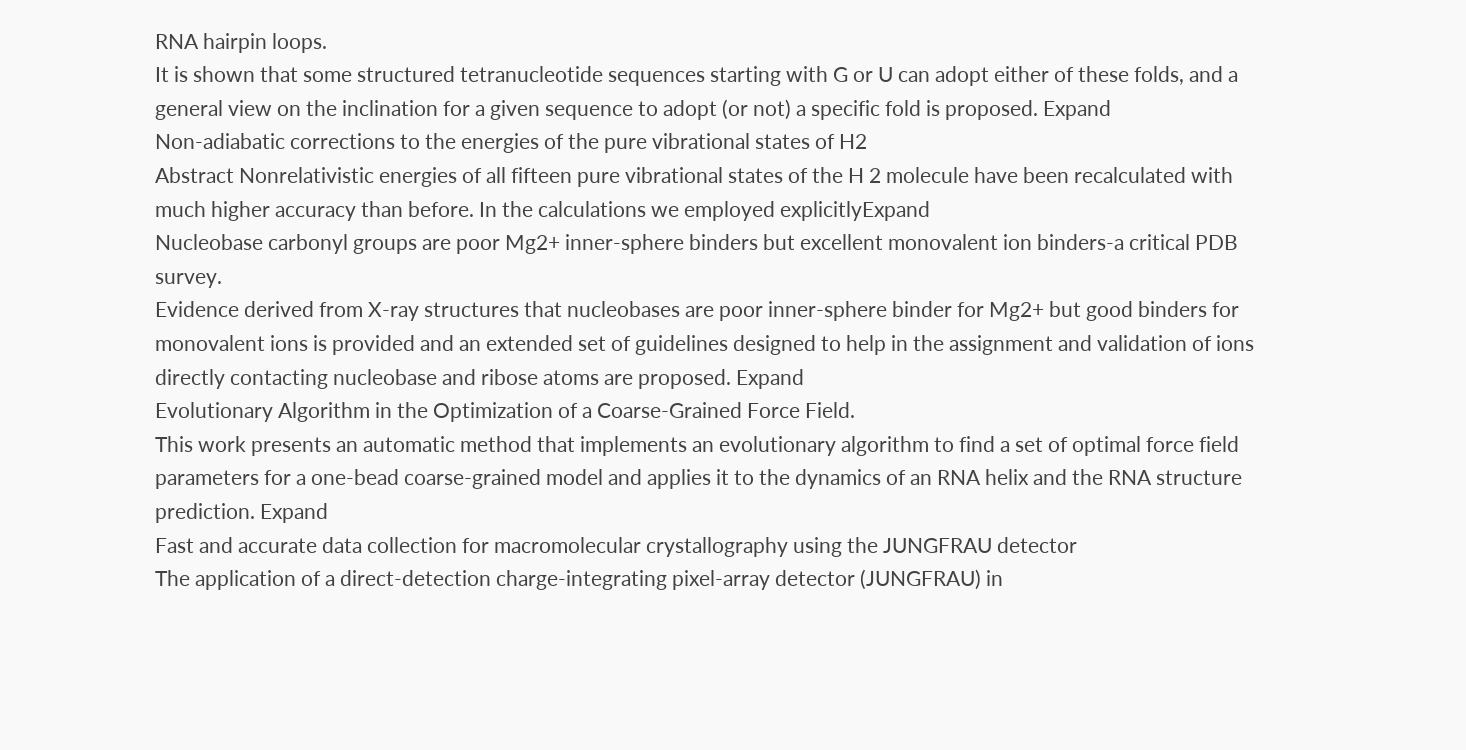RNA hairpin loops.
It is shown that some structured tetranucleotide sequences starting with G or U can adopt either of these folds, and a general view on the inclination for a given sequence to adopt (or not) a specific fold is proposed. Expand
Non-adiabatic corrections to the energies of the pure vibrational states of H2
Abstract Nonrelativistic energies of all fifteen pure vibrational states of the H 2 molecule have been recalculated with much higher accuracy than before. In the calculations we employed explicitlyExpand
Nucleobase carbonyl groups are poor Mg2+ inner-sphere binders but excellent monovalent ion binders-a critical PDB survey.
Evidence derived from X-ray structures that nucleobases are poor inner-sphere binder for Mg2+ but good binders for monovalent ions is provided and an extended set of guidelines designed to help in the assignment and validation of ions directly contacting nucleobase and ribose atoms are proposed. Expand
Evolutionary Algorithm in the Optimization of a Coarse-Grained Force Field.
This work presents an automatic method that implements an evolutionary algorithm to find a set of optimal force field parameters for a one-bead coarse-grained model and applies it to the dynamics of an RNA helix and the RNA structure prediction. Expand
Fast and accurate data collection for macromolecular crystallography using the JUNGFRAU detector
The application of a direct-detection charge-integrating pixel-array detector (JUNGFRAU) in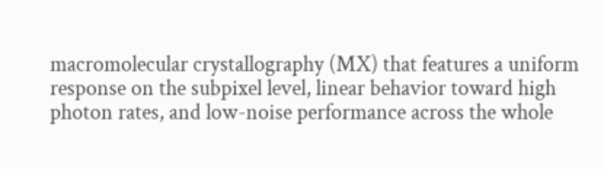macromolecular crystallography (MX) that features a uniform response on the subpixel level, linear behavior toward high photon rates, and low-noise performance across the whole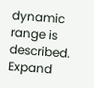dynamic range is described. Expand